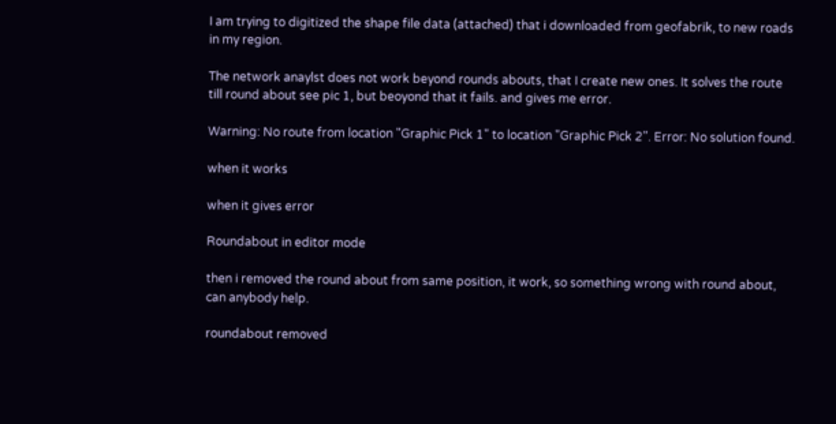I am trying to digitized the shape file data (attached) that i downloaded from geofabrik, to new roads in my region.

The network anaylst does not work beyond rounds abouts, that I create new ones. It solves the route till round about see pic 1, but beoyond that it fails. and gives me error.

Warning: No route from location "Graphic Pick 1" to location "Graphic Pick 2". Error: No solution found.

when it works

when it gives error

Roundabout in editor mode

then i removed the round about from same position, it work, so something wrong with round about, can anybody help.

roundabout removed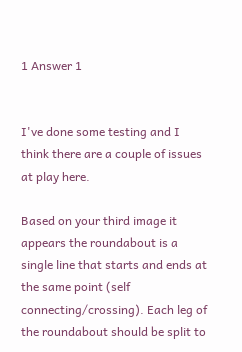1 Answer 1


I've done some testing and I think there are a couple of issues at play here.

Based on your third image it appears the roundabout is a single line that starts and ends at the same point (self connecting/crossing). Each leg of the roundabout should be split to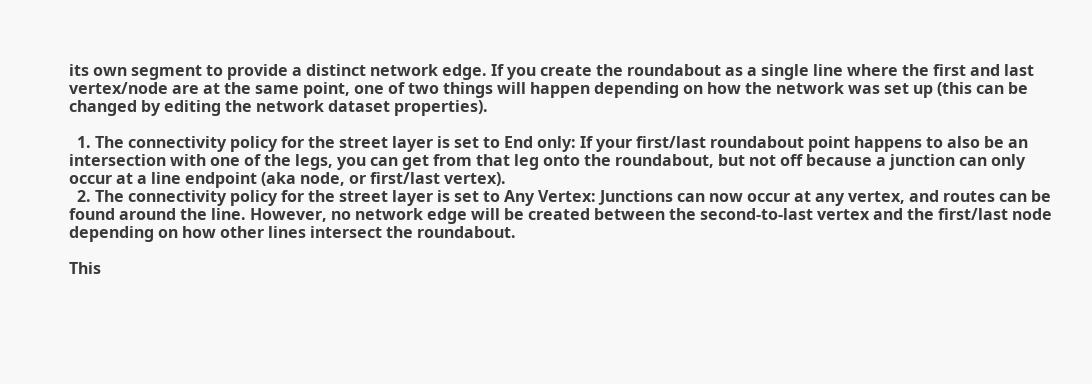its own segment to provide a distinct network edge. If you create the roundabout as a single line where the first and last vertex/node are at the same point, one of two things will happen depending on how the network was set up (this can be changed by editing the network dataset properties).

  1. The connectivity policy for the street layer is set to End only: If your first/last roundabout point happens to also be an intersection with one of the legs, you can get from that leg onto the roundabout, but not off because a junction can only occur at a line endpoint (aka node, or first/last vertex).
  2. The connectivity policy for the street layer is set to Any Vertex: Junctions can now occur at any vertex, and routes can be found around the line. However, no network edge will be created between the second-to-last vertex and the first/last node depending on how other lines intersect the roundabout.

This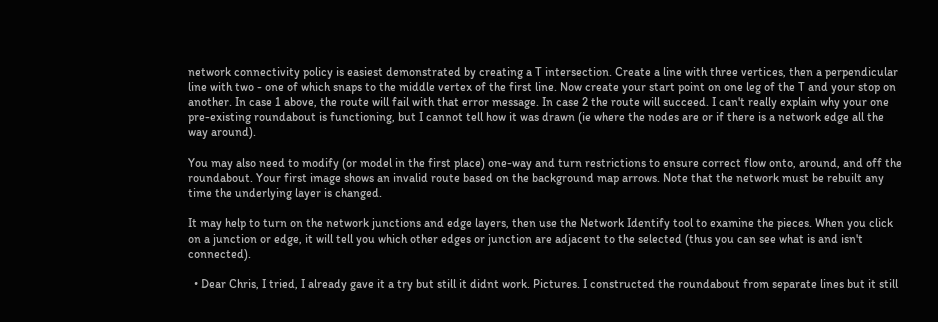network connectivity policy is easiest demonstrated by creating a T intersection. Create a line with three vertices, then a perpendicular line with two - one of which snaps to the middle vertex of the first line. Now create your start point on one leg of the T and your stop on another. In case 1 above, the route will fail with that error message. In case 2 the route will succeed. I can't really explain why your one pre-existing roundabout is functioning, but I cannot tell how it was drawn (ie where the nodes are or if there is a network edge all the way around).

You may also need to modify (or model in the first place) one-way and turn restrictions to ensure correct flow onto, around, and off the roundabout. Your first image shows an invalid route based on the background map arrows. Note that the network must be rebuilt any time the underlying layer is changed.

It may help to turn on the network junctions and edge layers, then use the Network Identify tool to examine the pieces. When you click on a junction or edge, it will tell you which other edges or junction are adjacent to the selected (thus you can see what is and isn't connected).

  • Dear Chris, I tried, I already gave it a try but still it didnt work. Pictures. I constructed the roundabout from separate lines but it still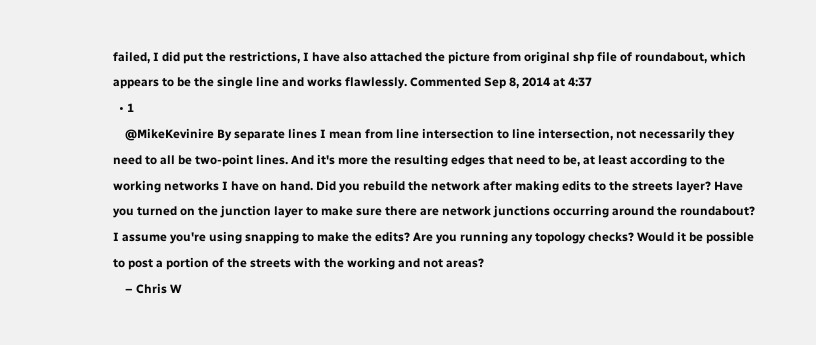failed, I did put the restrictions, I have also attached the picture from original shp file of roundabout, which appears to be the single line and works flawlessly. Commented Sep 8, 2014 at 4:37
  • 1
    @MikeKevinire By separate lines I mean from line intersection to line intersection, not necessarily they need to all be two-point lines. And it's more the resulting edges that need to be, at least according to the working networks I have on hand. Did you rebuild the network after making edits to the streets layer? Have you turned on the junction layer to make sure there are network junctions occurring around the roundabout? I assume you're using snapping to make the edits? Are you running any topology checks? Would it be possible to post a portion of the streets with the working and not areas?
    – Chris W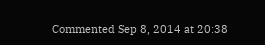Commented Sep 8, 2014 at 20:38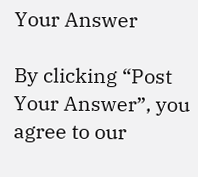Your Answer

By clicking “Post Your Answer”, you agree to our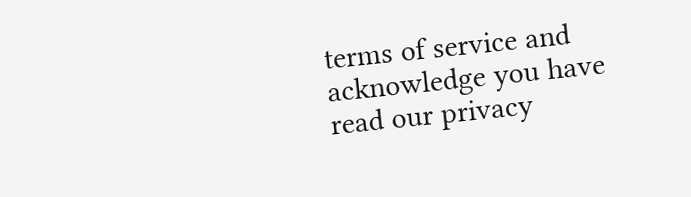terms of service and acknowledge you have read our privacy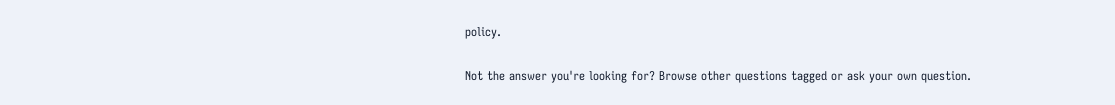policy.

Not the answer you're looking for? Browse other questions tagged or ask your own question.